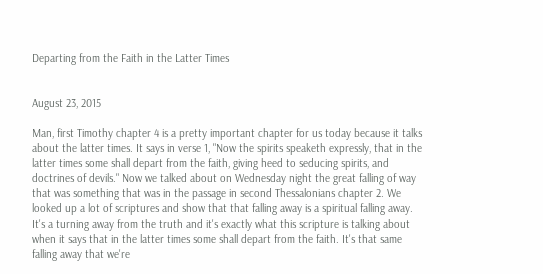Departing from the Faith in the Latter Times


August 23, 2015

Man, first Timothy chapter 4 is a pretty important chapter for us today because it talks about the latter times. It says in verse 1, "Now the spirits speaketh expressly, that in the latter times some shall depart from the faith, giving heed to seducing spirits, and doctrines of devils." Now we talked about on Wednesday night the great falling of way that was something that was in the passage in second Thessalonians chapter 2. We looked up a lot of scriptures and show that that falling away is a spiritual falling away. It's a turning away from the truth and it's exactly what this scripture is talking about when it says that in the latter times some shall depart from the faith. It's that same falling away that we're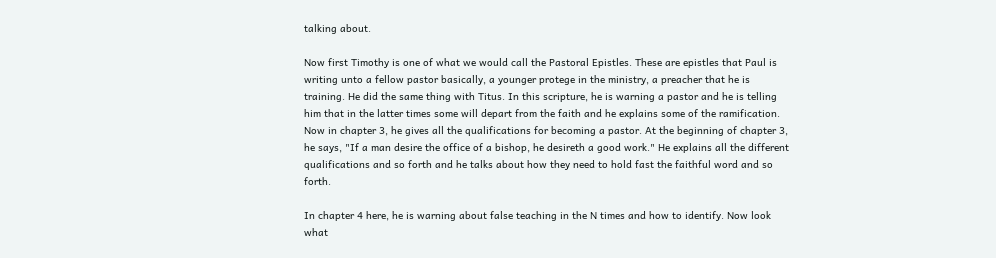talking about.

Now first Timothy is one of what we would call the Pastoral Epistles. These are epistles that Paul is writing unto a fellow pastor basically, a younger protege in the ministry, a preacher that he is training. He did the same thing with Titus. In this scripture, he is warning a pastor and he is telling him that in the latter times some will depart from the faith and he explains some of the ramification. Now in chapter 3, he gives all the qualifications for becoming a pastor. At the beginning of chapter 3, he says, "If a man desire the office of a bishop, he desireth a good work." He explains all the different qualifications and so forth and he talks about how they need to hold fast the faithful word and so forth.

In chapter 4 here, he is warning about false teaching in the N times and how to identify. Now look what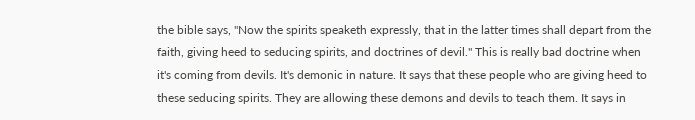the bible says, "Now the spirits speaketh expressly, that in the latter times shall depart from the faith, giving heed to seducing spirits, and doctrines of devil." This is really bad doctrine when it's coming from devils. It's demonic in nature. It says that these people who are giving heed to these seducing spirits. They are allowing these demons and devils to teach them. It says in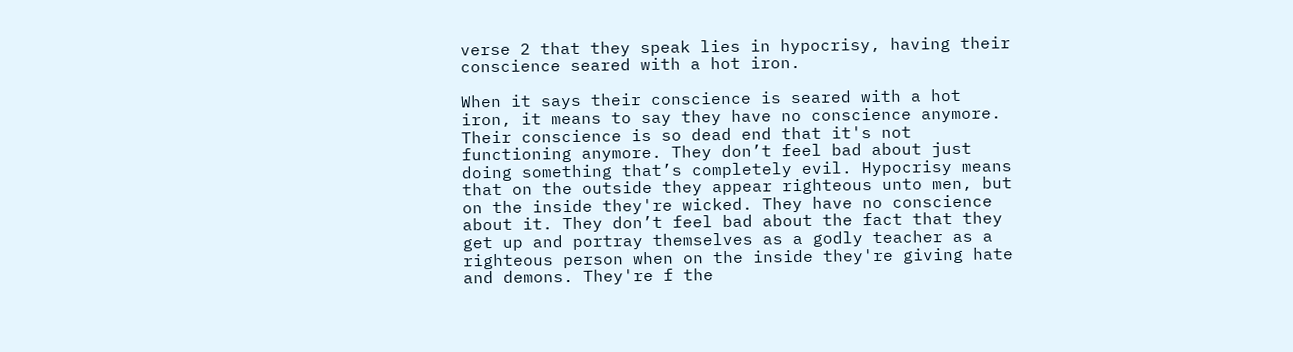verse 2 that they speak lies in hypocrisy, having their conscience seared with a hot iron.

When it says their conscience is seared with a hot iron, it means to say they have no conscience anymore. Their conscience is so dead end that it's not functioning anymore. They don’t feel bad about just doing something that’s completely evil. Hypocrisy means that on the outside they appear righteous unto men, but on the inside they're wicked. They have no conscience about it. They don’t feel bad about the fact that they get up and portray themselves as a godly teacher as a righteous person when on the inside they're giving hate and demons. They're f the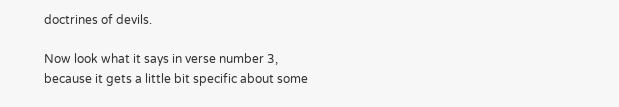doctrines of devils.

Now look what it says in verse number 3, because it gets a little bit specific about some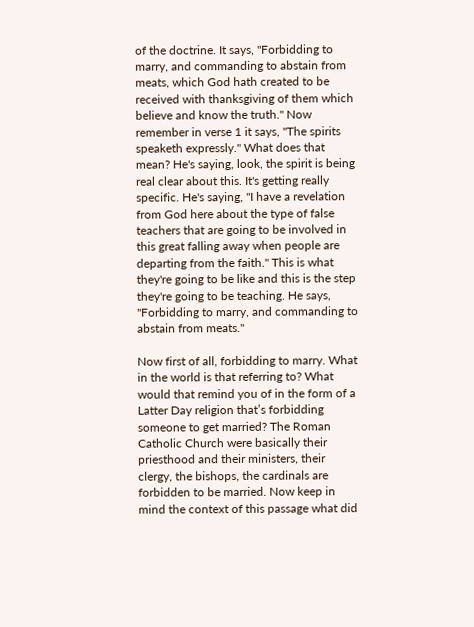of the doctrine. It says, "Forbidding to marry, and commanding to abstain from meats, which God hath created to be received with thanksgiving of them which believe and know the truth." Now remember in verse 1 it says, "The spirits speaketh expressly." What does that mean? He's saying, look, the spirit is being real clear about this. It's getting really specific. He's saying, "I have a revelation from God here about the type of false teachers that are going to be involved in this great falling away when people are departing from the faith." This is what they're going to be like and this is the step they're going to be teaching. He says, "Forbidding to marry, and commanding to abstain from meats."

Now first of all, forbidding to marry. What in the world is that referring to? What would that remind you of in the form of a Latter Day religion that’s forbidding someone to get married? The Roman Catholic Church were basically their priesthood and their ministers, their clergy, the bishops, the cardinals are forbidden to be married. Now keep in mind the context of this passage what did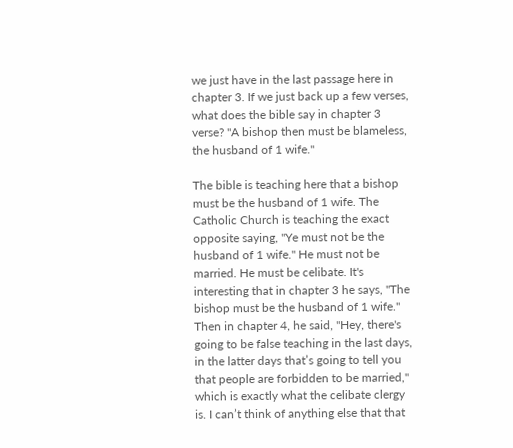we just have in the last passage here in chapter 3. If we just back up a few verses, what does the bible say in chapter 3 verse? "A bishop then must be blameless, the husband of 1 wife."

The bible is teaching here that a bishop must be the husband of 1 wife. The Catholic Church is teaching the exact opposite saying, "Ye must not be the husband of 1 wife." He must not be married. He must be celibate. It's interesting that in chapter 3 he says, "The bishop must be the husband of 1 wife." Then in chapter 4, he said, "Hey, there's going to be false teaching in the last days, in the latter days that’s going to tell you that people are forbidden to be married," which is exactly what the celibate clergy is. I can’t think of anything else that that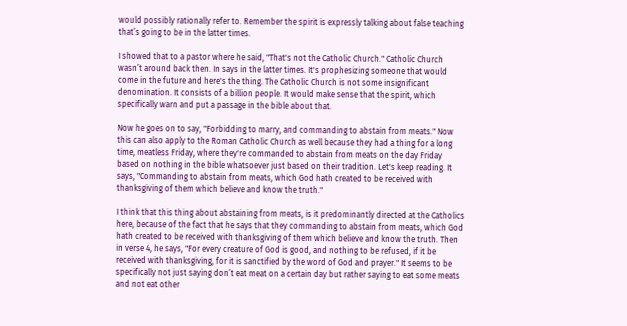would possibly rationally refer to. Remember the spirit is expressly talking about false teaching that’s going to be in the latter times.

I showed that to a pastor where he said, "That's not the Catholic Church." Catholic Church wasn’t around back then. In says in the latter times. It's prophesizing someone that would come in the future and here's the thing. The Catholic Church is not some insignificant denomination. It consists of a billion people. It would make sense that the spirit, which specifically warn and put a passage in the bible about that.

Now he goes on to say, "Forbidding to marry, and commanding to abstain from meats." Now this can also apply to the Roman Catholic Church as well because they had a thing for a long time, meatless Friday, where they're commanded to abstain from meats on the day Friday based on nothing in the bible whatsoever just based on their tradition. Let's keep reading. It says, "Commanding to abstain from meats, which God hath created to be received with thanksgiving of them which believe and know the truth."

I think that this thing about abstaining from meats, is it predominantly directed at the Catholics here, because of the fact that he says that they commanding to abstain from meats, which God hath created to be received with thanksgiving of them which believe and know the truth. Then in verse 4, he says, "For every creature of God is good, and nothing to be refused, if it be received with thanksgiving, for it is sanctified by the word of God and prayer." It seems to be specifically not just saying don’t eat meat on a certain day but rather saying to eat some meats and not eat other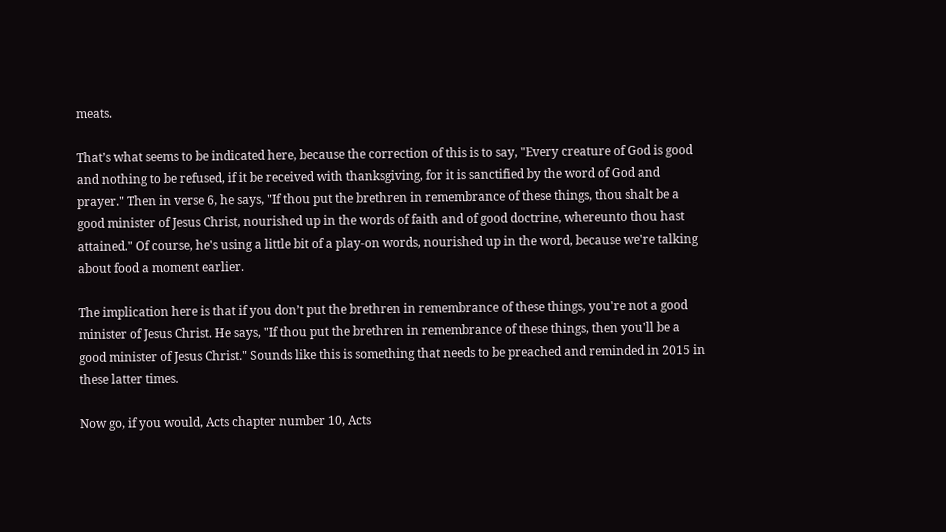meats.

That’s what seems to be indicated here, because the correction of this is to say, "Every creature of God is good and nothing to be refused, if it be received with thanksgiving, for it is sanctified by the word of God and prayer." Then in verse 6, he says, "If thou put the brethren in remembrance of these things, thou shalt be a good minister of Jesus Christ, nourished up in the words of faith and of good doctrine, whereunto thou hast attained." Of course, he's using a little bit of a play-on words, nourished up in the word, because we're talking about food a moment earlier.

The implication here is that if you don’t put the brethren in remembrance of these things, you're not a good minister of Jesus Christ. He says, "If thou put the brethren in remembrance of these things, then you'll be a good minister of Jesus Christ." Sounds like this is something that needs to be preached and reminded in 2015 in these latter times.

Now go, if you would, Acts chapter number 10, Acts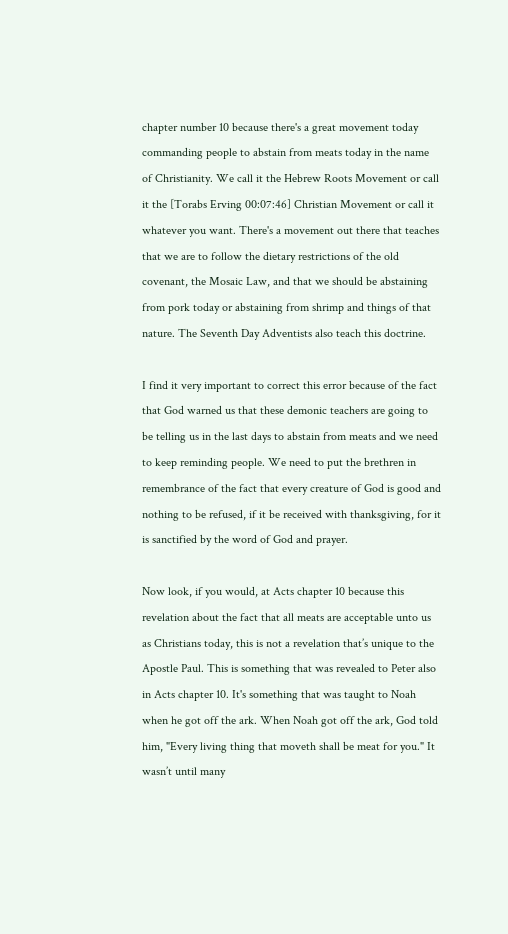chapter number 10 because there's a great movement today commanding people to abstain from meats today in the name of Christianity. We call it the Hebrew Roots Movement or call it the [Torabs Erving 00:07:46] Christian Movement or call it whatever you want. There's a movement out there that teaches that we are to follow the dietary restrictions of the old covenant, the Mosaic Law, and that we should be abstaining from pork today or abstaining from shrimp and things of that nature. The Seventh Day Adventists also teach this doctrine.

I find it very important to correct this error because of the fact that God warned us that these demonic teachers are going to be telling us in the last days to abstain from meats and we need to keep reminding people. We need to put the brethren in remembrance of the fact that every creature of God is good and nothing to be refused, if it be received with thanksgiving, for it is sanctified by the word of God and prayer.

Now look, if you would, at Acts chapter 10 because this revelation about the fact that all meats are acceptable unto us as Christians today, this is not a revelation that’s unique to the Apostle Paul. This is something that was revealed to Peter also in Acts chapter 10. It's something that was taught to Noah when he got off the ark. When Noah got off the ark, God told him, "Every living thing that moveth shall be meat for you." It wasn’t until many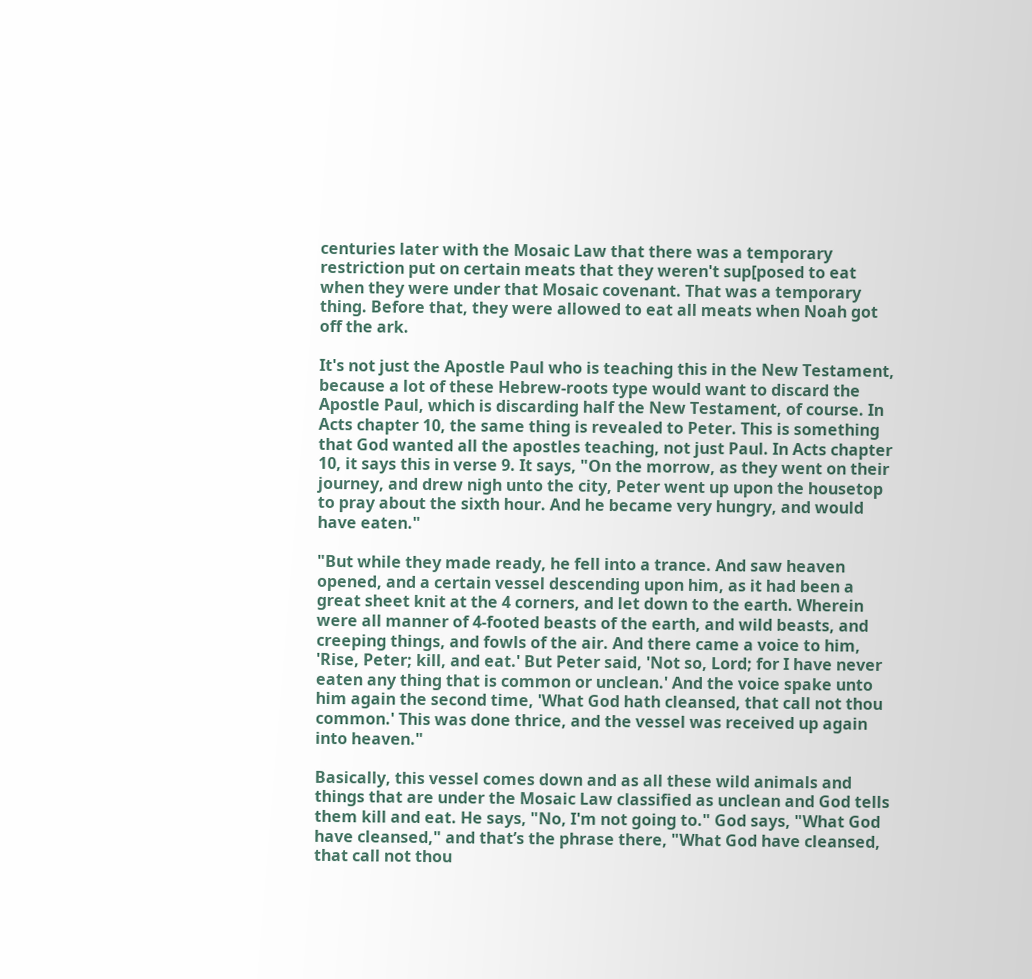centuries later with the Mosaic Law that there was a temporary restriction put on certain meats that they weren't sup[posed to eat when they were under that Mosaic covenant. That was a temporary thing. Before that, they were allowed to eat all meats when Noah got off the ark.

It's not just the Apostle Paul who is teaching this in the New Testament, because a lot of these Hebrew-roots type would want to discard the Apostle Paul, which is discarding half the New Testament, of course. In Acts chapter 10, the same thing is revealed to Peter. This is something that God wanted all the apostles teaching, not just Paul. In Acts chapter 10, it says this in verse 9. It says, "On the morrow, as they went on their journey, and drew nigh unto the city, Peter went up upon the housetop to pray about the sixth hour. And he became very hungry, and would have eaten."

"But while they made ready, he fell into a trance. And saw heaven opened, and a certain vessel descending upon him, as it had been a great sheet knit at the 4 corners, and let down to the earth. Wherein were all manner of 4-footed beasts of the earth, and wild beasts, and creeping things, and fowls of the air. And there came a voice to him, 'Rise, Peter; kill, and eat.' But Peter said, 'Not so, Lord; for I have never eaten any thing that is common or unclean.' And the voice spake unto him again the second time, 'What God hath cleansed, that call not thou common.' This was done thrice, and the vessel was received up again into heaven."

Basically, this vessel comes down and as all these wild animals and things that are under the Mosaic Law classified as unclean and God tells them kill and eat. He says, "No, I'm not going to." God says, "What God have cleansed," and that’s the phrase there, "What God have cleansed, that call not thou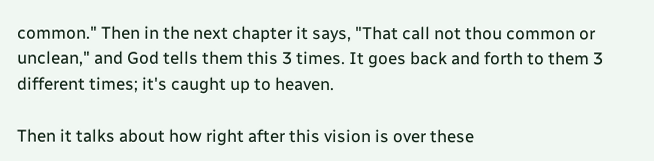common." Then in the next chapter it says, "That call not thou common or unclean," and God tells them this 3 times. It goes back and forth to them 3 different times; it's caught up to heaven.

Then it talks about how right after this vision is over these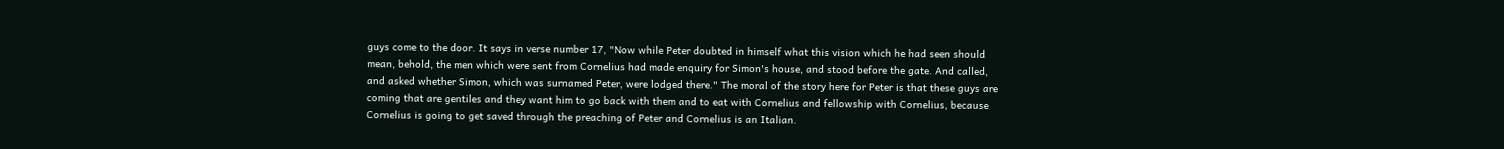guys come to the door. It says in verse number 17, "Now while Peter doubted in himself what this vision which he had seen should mean, behold, the men which were sent from Cornelius had made enquiry for Simon's house, and stood before the gate. And called, and asked whether Simon, which was surnamed Peter, were lodged there." The moral of the story here for Peter is that these guys are coming that are gentiles and they want him to go back with them and to eat with Cornelius and fellowship with Cornelius, because Cornelius is going to get saved through the preaching of Peter and Cornelius is an Italian.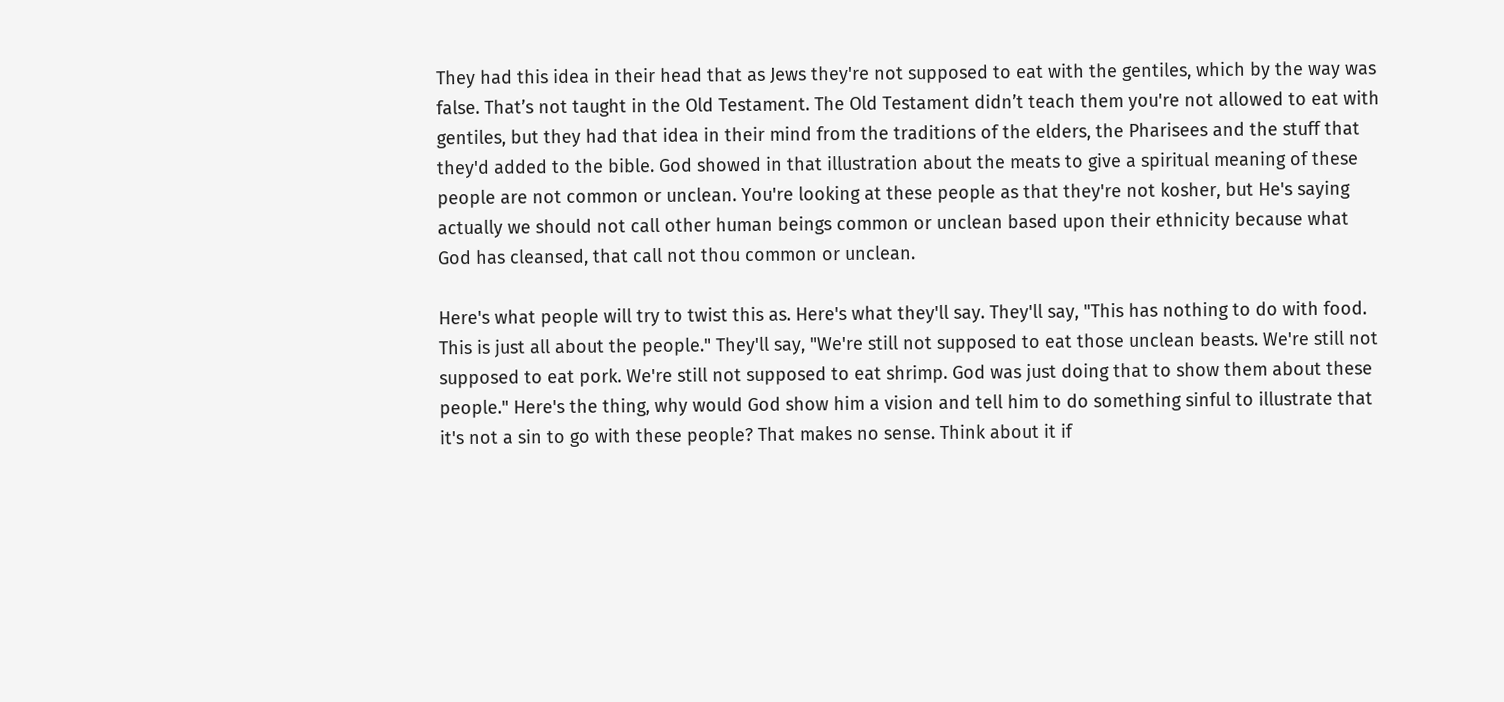They had this idea in their head that as Jews they're not supposed to eat with the gentiles, which by the way was false. That’s not taught in the Old Testament. The Old Testament didn’t teach them you're not allowed to eat with gentiles, but they had that idea in their mind from the traditions of the elders, the Pharisees and the stuff that they'd added to the bible. God showed in that illustration about the meats to give a spiritual meaning of these people are not common or unclean. You're looking at these people as that they're not kosher, but He's saying actually we should not call other human beings common or unclean based upon their ethnicity because what God has cleansed, that call not thou common or unclean.

Here's what people will try to twist this as. Here's what they'll say. They'll say, "This has nothing to do with food. This is just all about the people." They'll say, "We're still not supposed to eat those unclean beasts. We're still not supposed to eat pork. We're still not supposed to eat shrimp. God was just doing that to show them about these people." Here's the thing, why would God show him a vision and tell him to do something sinful to illustrate that it's not a sin to go with these people? That makes no sense. Think about it if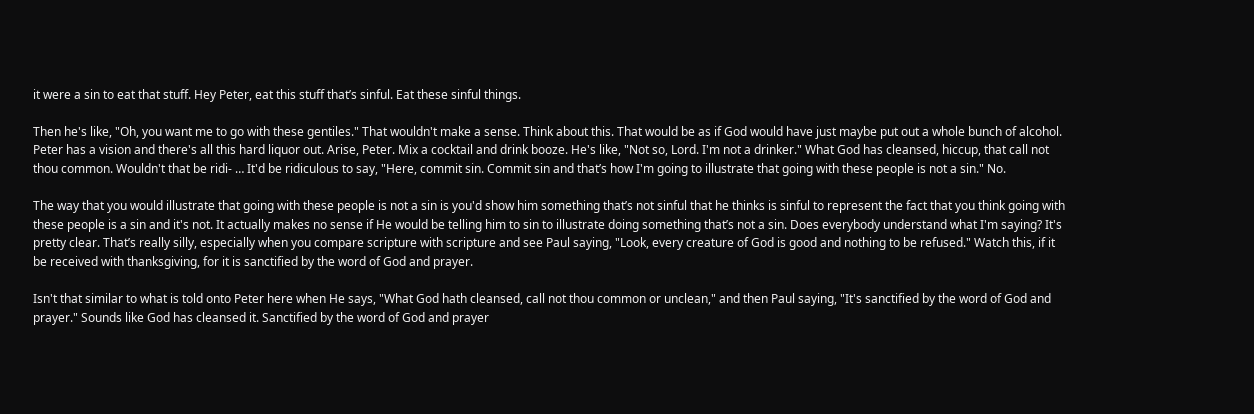it were a sin to eat that stuff. Hey Peter, eat this stuff that’s sinful. Eat these sinful things.

Then he's like, "Oh, you want me to go with these gentiles." That wouldn't make a sense. Think about this. That would be as if God would have just maybe put out a whole bunch of alcohol. Peter has a vision and there's all this hard liquor out. Arise, Peter. Mix a cocktail and drink booze. He's like, "Not so, Lord. I'm not a drinker." What God has cleansed, hiccup, that call not thou common. Wouldn't that be ridi- … It'd be ridiculous to say, "Here, commit sin. Commit sin and that’s how I'm going to illustrate that going with these people is not a sin." No.

The way that you would illustrate that going with these people is not a sin is you'd show him something that’s not sinful that he thinks is sinful to represent the fact that you think going with these people is a sin and it's not. It actually makes no sense if He would be telling him to sin to illustrate doing something that’s not a sin. Does everybody understand what I'm saying? It's pretty clear. That’s really silly, especially when you compare scripture with scripture and see Paul saying, "Look, every creature of God is good and nothing to be refused." Watch this, if it be received with thanksgiving, for it is sanctified by the word of God and prayer.

Isn't that similar to what is told onto Peter here when He says, "What God hath cleansed, call not thou common or unclean," and then Paul saying, "It's sanctified by the word of God and prayer." Sounds like God has cleansed it. Sanctified by the word of God and prayer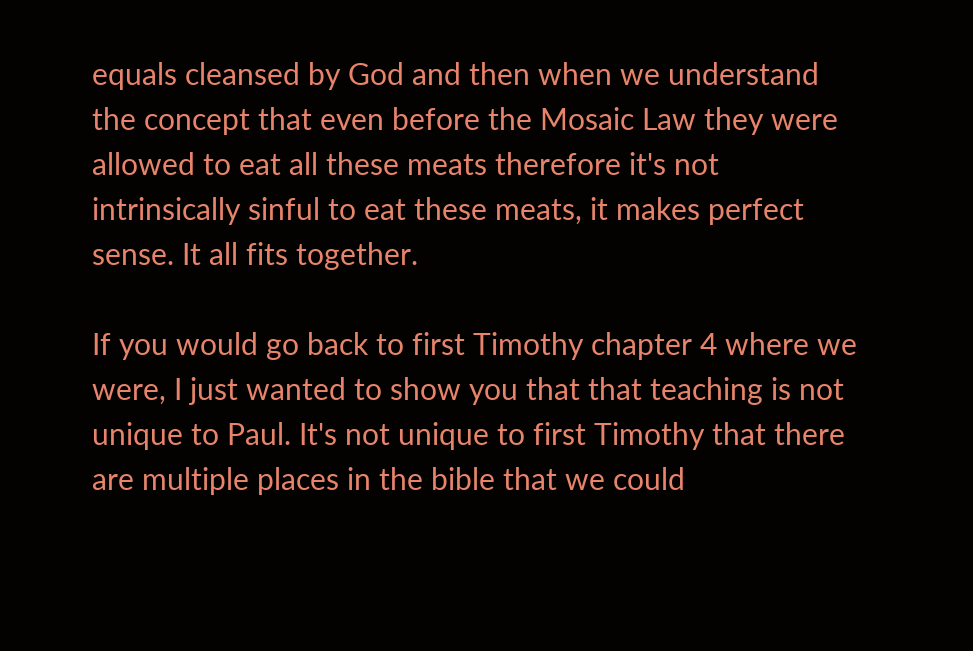equals cleansed by God and then when we understand the concept that even before the Mosaic Law they were allowed to eat all these meats therefore it's not intrinsically sinful to eat these meats, it makes perfect sense. It all fits together.

If you would go back to first Timothy chapter 4 where we were, I just wanted to show you that that teaching is not unique to Paul. It's not unique to first Timothy that there are multiple places in the bible that we could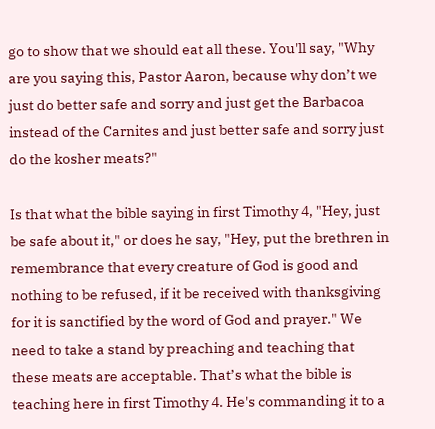go to show that we should eat all these. You'll say, "Why are you saying this, Pastor Aaron, because why don’t we just do better safe and sorry and just get the Barbacoa instead of the Carnites and just better safe and sorry just do the kosher meats?"

Is that what the bible saying in first Timothy 4, "Hey, just be safe about it," or does he say, "Hey, put the brethren in remembrance that every creature of God is good and nothing to be refused, if it be received with thanksgiving for it is sanctified by the word of God and prayer." We need to take a stand by preaching and teaching that these meats are acceptable. That’s what the bible is teaching here in first Timothy 4. He's commanding it to a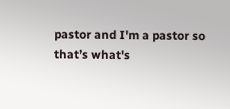pastor and I'm a pastor so that’s what's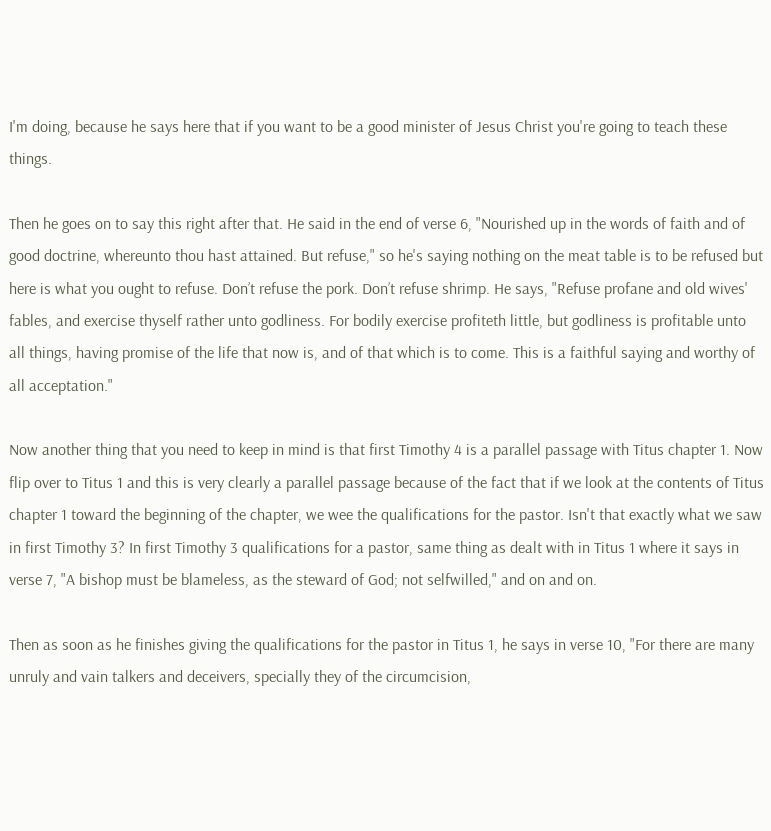I'm doing, because he says here that if you want to be a good minister of Jesus Christ you're going to teach these things.

Then he goes on to say this right after that. He said in the end of verse 6, "Nourished up in the words of faith and of good doctrine, whereunto thou hast attained. But refuse," so he's saying nothing on the meat table is to be refused but here is what you ought to refuse. Don’t refuse the pork. Don’t refuse shrimp. He says, "Refuse profane and old wives' fables, and exercise thyself rather unto godliness. For bodily exercise profiteth little, but godliness is profitable unto all things, having promise of the life that now is, and of that which is to come. This is a faithful saying and worthy of all acceptation."

Now another thing that you need to keep in mind is that first Timothy 4 is a parallel passage with Titus chapter 1. Now flip over to Titus 1 and this is very clearly a parallel passage because of the fact that if we look at the contents of Titus chapter 1 toward the beginning of the chapter, we wee the qualifications for the pastor. Isn't that exactly what we saw in first Timothy 3? In first Timothy 3 qualifications for a pastor, same thing as dealt with in Titus 1 where it says in verse 7, "A bishop must be blameless, as the steward of God; not selfwilled," and on and on.

Then as soon as he finishes giving the qualifications for the pastor in Titus 1, he says in verse 10, "For there are many unruly and vain talkers and deceivers, specially they of the circumcision,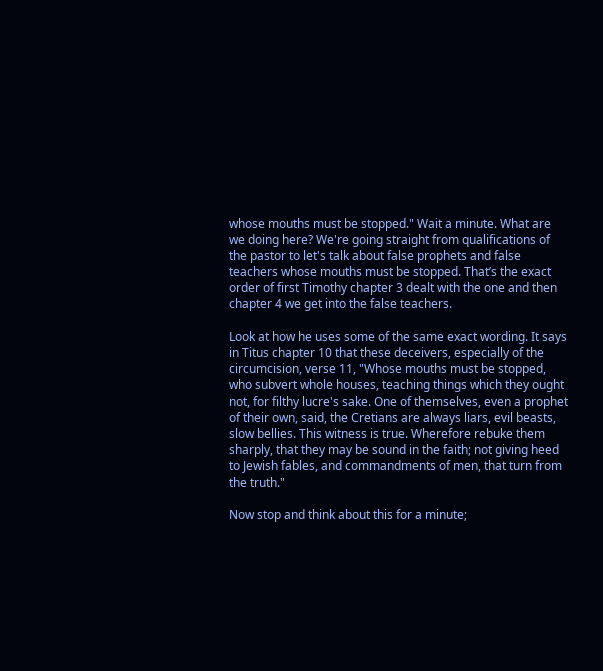whose mouths must be stopped." Wait a minute. What are we doing here? We're going straight from qualifications of the pastor to let's talk about false prophets and false teachers whose mouths must be stopped. That’s the exact order of first Timothy chapter 3 dealt with the one and then chapter 4 we get into the false teachers.

Look at how he uses some of the same exact wording. It says in Titus chapter 10 that these deceivers, especially of the circumcision, verse 11, "Whose mouths must be stopped, who subvert whole houses, teaching things which they ought not, for filthy lucre's sake. One of themselves, even a prophet of their own, said, the Cretians are always liars, evil beasts, slow bellies. This witness is true. Wherefore rebuke them sharply, that they may be sound in the faith; not giving heed to Jewish fables, and commandments of men, that turn from the truth."

Now stop and think about this for a minute;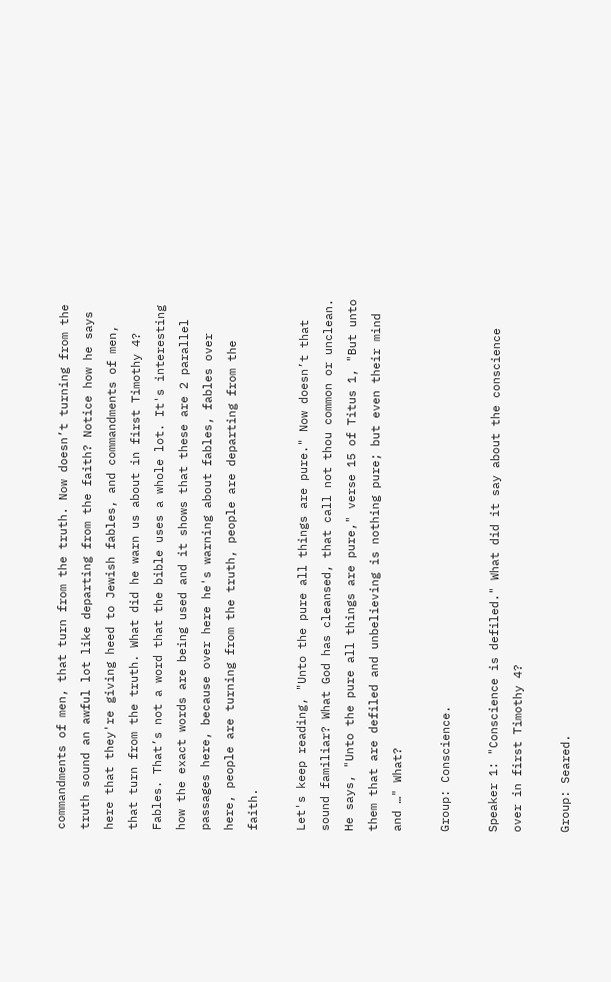commandments of men, that turn from the truth. Now doesn’t turning from the truth sound an awful lot like departing from the faith? Notice how he says here that they're giving heed to Jewish fables, and commandments of men, that turn from the truth. What did he warn us about in first Timothy 4? Fables. That’s not a word that the bible uses a whole lot. It's interesting how the exact words are being used and it shows that these are 2 parallel passages here, because over here he's warning about fables, fables over here, people are turning from the truth, people are departing from the faith.

Let's keep reading, "Unto the pure all things are pure." Now doesn’t that sound familiar? What God has cleansed, that call not thou common or unclean. He says, "Unto the pure all things are pure," verse 15 of Titus 1, "But unto them that are defiled and unbelieving is nothing pure; but even their mind and …" What?

Group: Conscience.

Speaker 1: "Conscience is defiled." What did it say about the conscience over in first Timothy 4?

Group: Seared.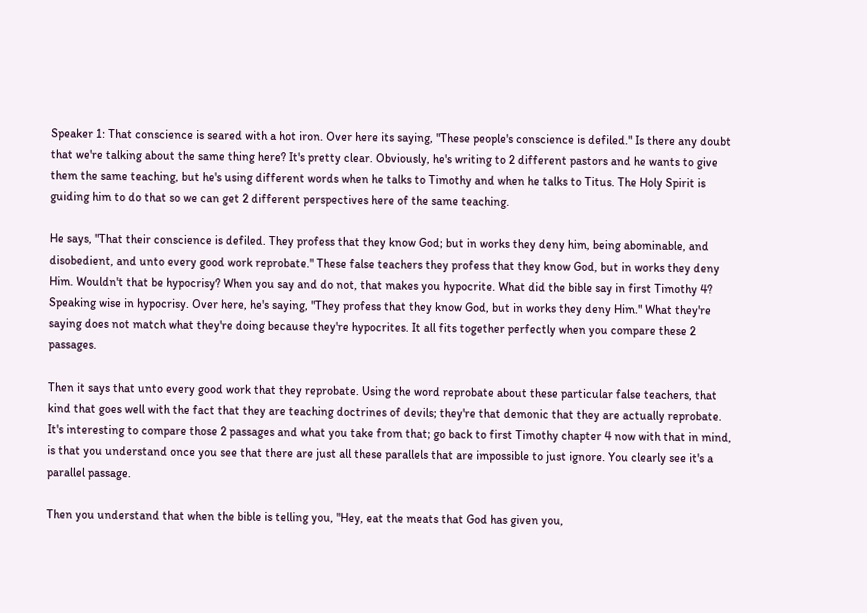Speaker 1: That conscience is seared with a hot iron. Over here its saying, "These people's conscience is defiled." Is there any doubt that we're talking about the same thing here? It's pretty clear. Obviously, he's writing to 2 different pastors and he wants to give them the same teaching, but he's using different words when he talks to Timothy and when he talks to Titus. The Holy Spirit is guiding him to do that so we can get 2 different perspectives here of the same teaching.

He says, "That their conscience is defiled. They profess that they know God; but in works they deny him, being abominable, and disobedient, and unto every good work reprobate." These false teachers they profess that they know God, but in works they deny Him. Wouldn't that be hypocrisy? When you say and do not, that makes you hypocrite. What did the bible say in first Timothy 4? Speaking wise in hypocrisy. Over here, he's saying, "They profess that they know God, but in works they deny Him." What they're saying does not match what they're doing because they're hypocrites. It all fits together perfectly when you compare these 2 passages.

Then it says that unto every good work that they reprobate. Using the word reprobate about these particular false teachers, that kind that goes well with the fact that they are teaching doctrines of devils; they're that demonic that they are actually reprobate. It's interesting to compare those 2 passages and what you take from that; go back to first Timothy chapter 4 now with that in mind, is that you understand once you see that there are just all these parallels that are impossible to just ignore. You clearly see it's a parallel passage.

Then you understand that when the bible is telling you, "Hey, eat the meats that God has given you,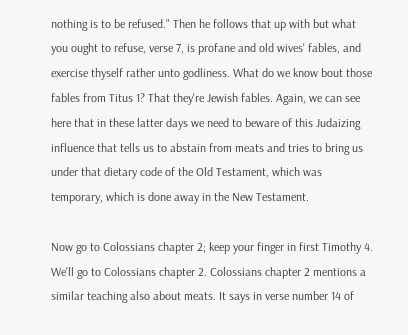nothing is to be refused." Then he follows that up with but what you ought to refuse, verse 7, is profane and old wives' fables, and exercise thyself rather unto godliness. What do we know bout those fables from Titus 1? That they're Jewish fables. Again, we can see here that in these latter days we need to beware of this Judaizing influence that tells us to abstain from meats and tries to bring us under that dietary code of the Old Testament, which was temporary, which is done away in the New Testament.

Now go to Colossians chapter 2; keep your finger in first Timothy 4. We'll go to Colossians chapter 2. Colossians chapter 2 mentions a similar teaching also about meats. It says in verse number 14 of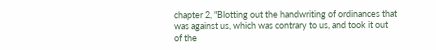chapter 2, "Blotting out the handwriting of ordinances that was against us, which was contrary to us, and took it out of the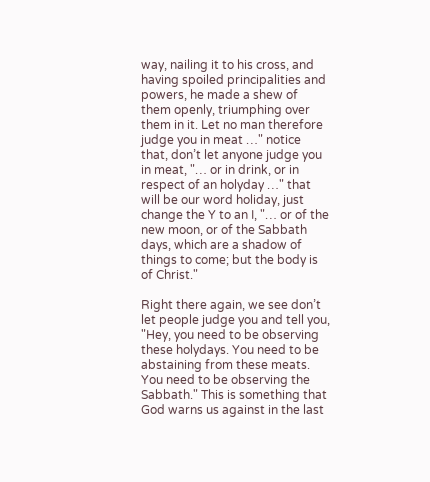way, nailing it to his cross, and having spoiled principalities and powers, he made a shew of them openly, triumphing over them in it. Let no man therefore judge you in meat …" notice that, don’t let anyone judge you in meat, "… or in drink, or in respect of an holyday …" that will be our word holiday, just change the Y to an I, "… or of the new moon, or of the Sabbath days, which are a shadow of things to come; but the body is of Christ."

Right there again, we see don’t let people judge you and tell you, "Hey, you need to be observing these holydays. You need to be abstaining from these meats. You need to be observing the Sabbath." This is something that God warns us against in the last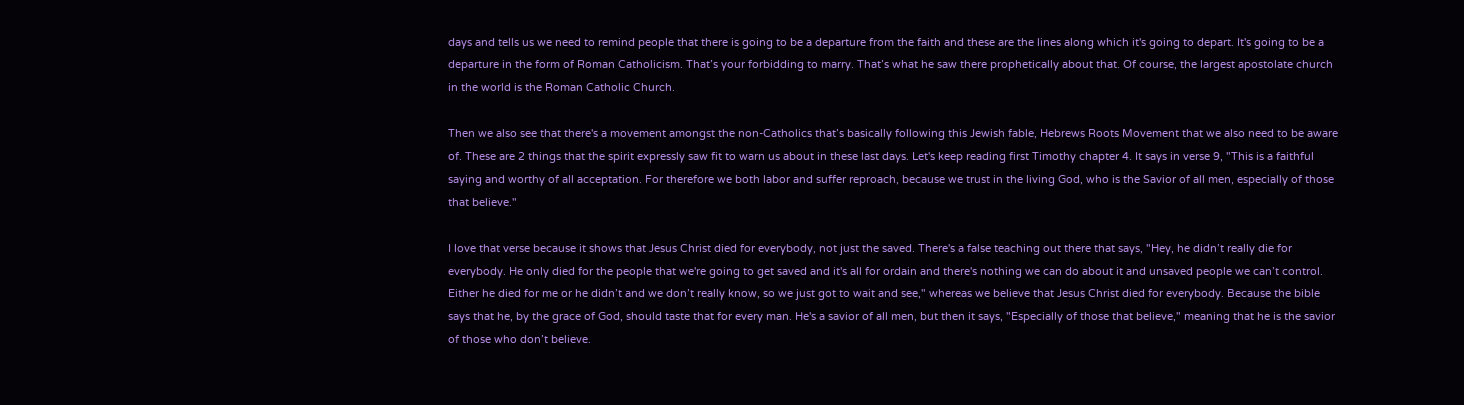days and tells us we need to remind people that there is going to be a departure from the faith and these are the lines along which it's going to depart. It's going to be a departure in the form of Roman Catholicism. That’s your forbidding to marry. That’s what he saw there prophetically about that. Of course, the largest apostolate church in the world is the Roman Catholic Church.

Then we also see that there's a movement amongst the non-Catholics that’s basically following this Jewish fable, Hebrews Roots Movement that we also need to be aware of. These are 2 things that the spirit expressly saw fit to warn us about in these last days. Let's keep reading first Timothy chapter 4. It says in verse 9, "This is a faithful saying and worthy of all acceptation. For therefore we both labor and suffer reproach, because we trust in the living God, who is the Savior of all men, especially of those that believe."

I love that verse because it shows that Jesus Christ died for everybody, not just the saved. There's a false teaching out there that says, "Hey, he didn’t really die for everybody. He only died for the people that we're going to get saved and it's all for ordain and there's nothing we can do about it and unsaved people we can’t control. Either he died for me or he didn’t and we don’t really know, so we just got to wait and see," whereas we believe that Jesus Christ died for everybody. Because the bible says that he, by the grace of God, should taste that for every man. He's a savior of all men, but then it says, "Especially of those that believe," meaning that he is the savior of those who don’t believe.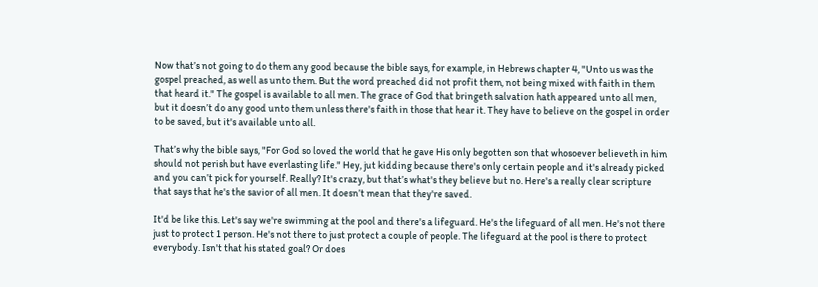Now that’s not going to do them any good because the bible says, for example, in Hebrews chapter 4, "Unto us was the gospel preached, as well as unto them. But the word preached did not profit them, not being mixed with faith in them that heard it." The gospel is available to all men. The grace of God that bringeth salvation hath appeared unto all men, but it doesn’t do any good unto them unless there's faith in those that hear it. They have to believe on the gospel in order to be saved, but it's available unto all.

That’s why the bible says, "For God so loved the world that he gave His only begotten son that whosoever believeth in him should not perish but have everlasting life." Hey, jut kidding because there's only certain people and it's already picked and you can’t pick for yourself. Really? It's crazy, but that’s what's they believe but no. Here's a really clear scripture that says that he's the savior of all men. It doesn’t mean that they're saved.

It'd be like this. Let's say we're swimming at the pool and there's a lifeguard. He's the lifeguard of all men. He's not there just to protect 1 person. He's not there to just protect a couple of people. The lifeguard at the pool is there to protect everybody. Isn't that his stated goal? Or does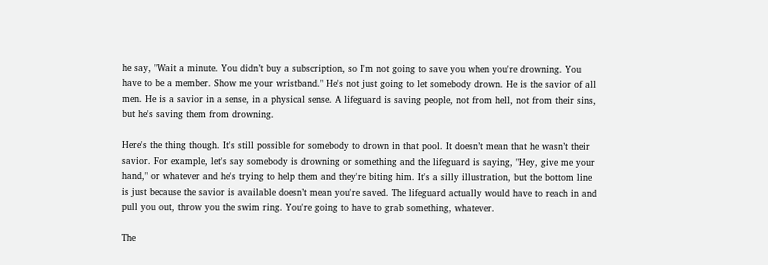he say, "Wait a minute. You didn’t buy a subscription, so I'm not going to save you when you're drowning. You have to be a member. Show me your wristband." He's not just going to let somebody drown. He is the savior of all men. He is a savior in a sense, in a physical sense. A lifeguard is saving people, not from hell, not from their sins, but he's saving them from drowning.

Here's the thing though. It's still possible for somebody to drown in that pool. It doesn’t mean that he wasn’t their savior. For example, let's say somebody is drowning or something and the lifeguard is saying, "Hey, give me your hand," or whatever and he's trying to help them and they're biting him. It's a silly illustration, but the bottom line is just because the savior is available doesn’t mean you're saved. The lifeguard actually would have to reach in and pull you out, throw you the swim ring. You're going to have to grab something, whatever.

The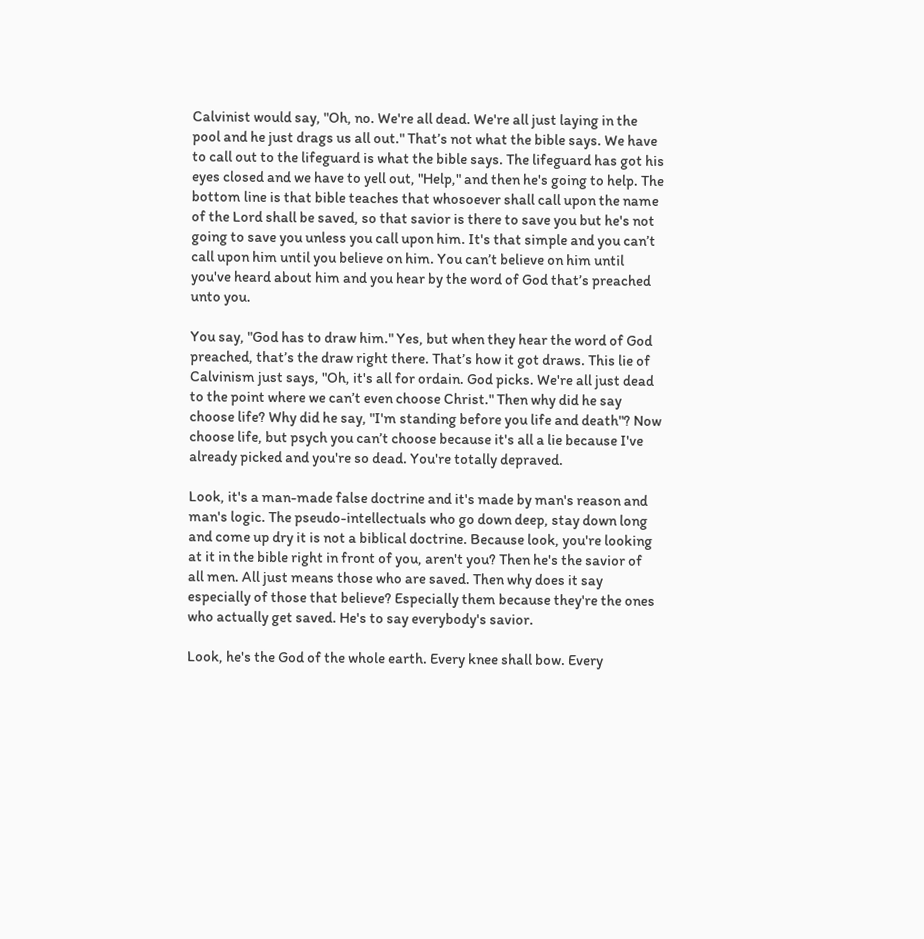Calvinist would say, "Oh, no. We're all dead. We're all just laying in the pool and he just drags us all out." That’s not what the bible says. We have to call out to the lifeguard is what the bible says. The lifeguard has got his eyes closed and we have to yell out, "Help," and then he's going to help. The bottom line is that bible teaches that whosoever shall call upon the name of the Lord shall be saved, so that savior is there to save you but he's not going to save you unless you call upon him. It's that simple and you can’t call upon him until you believe on him. You can’t believe on him until you've heard about him and you hear by the word of God that’s preached unto you.

You say, "God has to draw him." Yes, but when they hear the word of God preached, that’s the draw right there. That’s how it got draws. This lie of Calvinism just says, "Oh, it's all for ordain. God picks. We're all just dead to the point where we can’t even choose Christ." Then why did he say choose life? Why did he say, "I'm standing before you life and death"? Now choose life, but psych you can’t choose because it's all a lie because I've already picked and you're so dead. You're totally depraved.

Look, it's a man-made false doctrine and it's made by man's reason and man's logic. The pseudo-intellectuals who go down deep, stay down long and come up dry it is not a biblical doctrine. Because look, you're looking at it in the bible right in front of you, aren't you? Then he's the savior of all men. All just means those who are saved. Then why does it say especially of those that believe? Especially them because they're the ones who actually get saved. He's to say everybody's savior.

Look, he's the God of the whole earth. Every knee shall bow. Every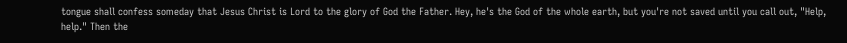tongue shall confess someday that Jesus Christ is Lord to the glory of God the Father. Hey, he's the God of the whole earth, but you're not saved until you call out, "Help, help." Then the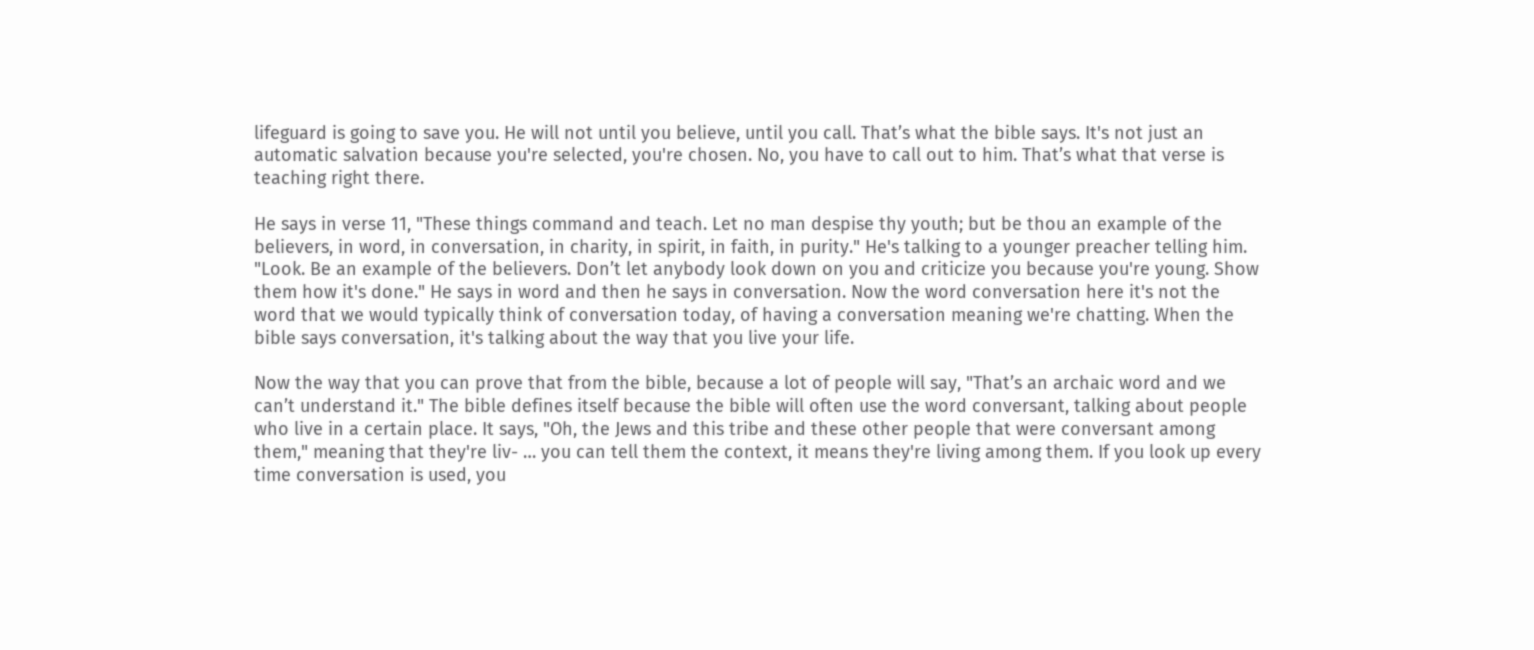lifeguard is going to save you. He will not until you believe, until you call. That’s what the bible says. It's not just an automatic salvation because you're selected, you're chosen. No, you have to call out to him. That’s what that verse is teaching right there.

He says in verse 11, "These things command and teach. Let no man despise thy youth; but be thou an example of the believers, in word, in conversation, in charity, in spirit, in faith, in purity." He's talking to a younger preacher telling him. "Look. Be an example of the believers. Don’t let anybody look down on you and criticize you because you're young. Show them how it's done." He says in word and then he says in conversation. Now the word conversation here it's not the word that we would typically think of conversation today, of having a conversation meaning we're chatting. When the bible says conversation, it's talking about the way that you live your life.

Now the way that you can prove that from the bible, because a lot of people will say, "That’s an archaic word and we can’t understand it." The bible defines itself because the bible will often use the word conversant, talking about people who live in a certain place. It says, "Oh, the Jews and this tribe and these other people that were conversant among them," meaning that they're liv- … you can tell them the context, it means they're living among them. If you look up every time conversation is used, you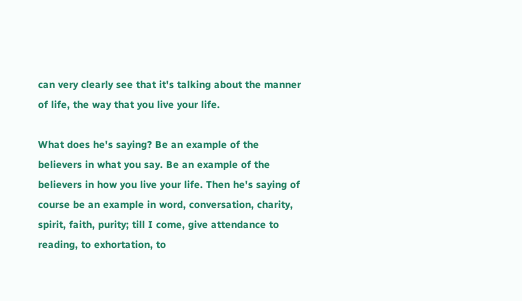can very clearly see that it's talking about the manner of life, the way that you live your life.

What does he's saying? Be an example of the believers in what you say. Be an example of the believers in how you live your life. Then he's saying of course be an example in word, conversation, charity, spirit, faith, purity; till I come, give attendance to reading, to exhortation, to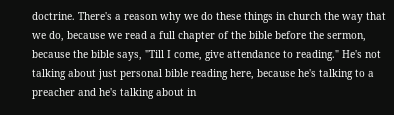doctrine. There's a reason why we do these things in church the way that we do, because we read a full chapter of the bible before the sermon, because the bible says, "Till I come, give attendance to reading." He's not talking about just personal bible reading here, because he's talking to a preacher and he's talking about in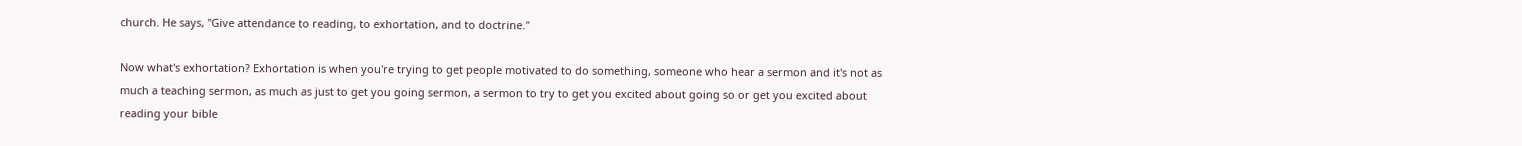church. He says, "Give attendance to reading, to exhortation, and to doctrine."

Now what's exhortation? Exhortation is when you're trying to get people motivated to do something, someone who hear a sermon and it's not as much a teaching sermon, as much as just to get you going sermon, a sermon to try to get you excited about going so or get you excited about reading your bible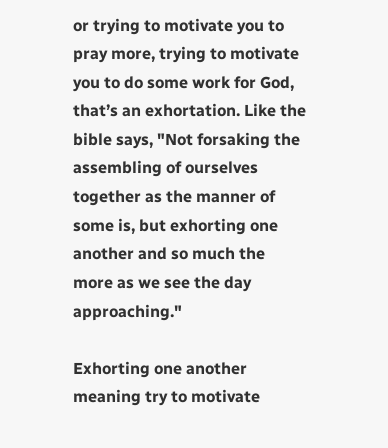or trying to motivate you to pray more, trying to motivate you to do some work for God, that’s an exhortation. Like the bible says, "Not forsaking the assembling of ourselves together as the manner of some is, but exhorting one another and so much the more as we see the day approaching."

Exhorting one another meaning try to motivate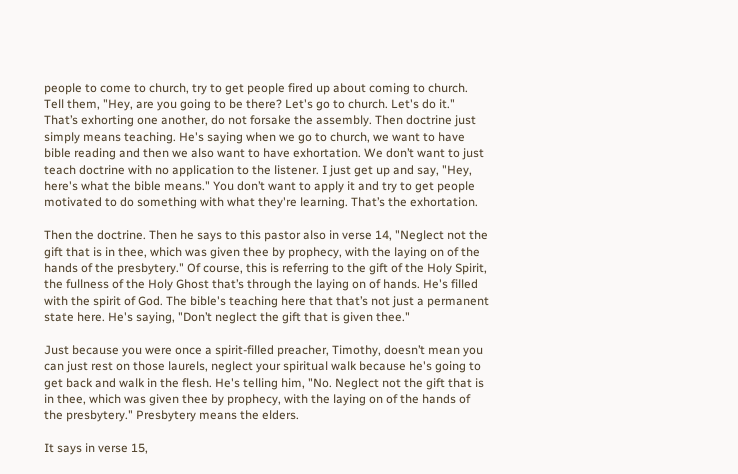people to come to church, try to get people fired up about coming to church. Tell them, "Hey, are you going to be there? Let's go to church. Let's do it." That’s exhorting one another, do not forsake the assembly. Then doctrine just simply means teaching. He's saying when we go to church, we want to have bible reading and then we also want to have exhortation. We don’t want to just teach doctrine with no application to the listener. I just get up and say, "Hey, here's what the bible means." You don’t want to apply it and try to get people motivated to do something with what they're learning. That’s the exhortation.

Then the doctrine. Then he says to this pastor also in verse 14, "Neglect not the gift that is in thee, which was given thee by prophecy, with the laying on of the hands of the presbytery." Of course, this is referring to the gift of the Holy Spirit, the fullness of the Holy Ghost that’s through the laying on of hands. He's filled with the spirit of God. The bible's teaching here that that’s not just a permanent state here. He's saying, "Don’t neglect the gift that is given thee."

Just because you were once a spirit-filled preacher, Timothy, doesn’t mean you can just rest on those laurels, neglect your spiritual walk because he's going to get back and walk in the flesh. He's telling him, "No. Neglect not the gift that is in thee, which was given thee by prophecy, with the laying on of the hands of the presbytery." Presbytery means the elders.

It says in verse 15,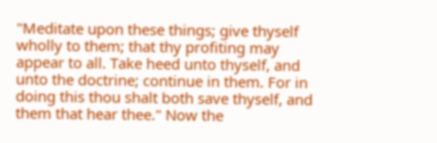"Meditate upon these things; give thyself wholly to them; that thy profiting may appear to all. Take heed unto thyself, and unto the doctrine; continue in them. For in doing this thou shalt both save thyself, and them that hear thee." Now the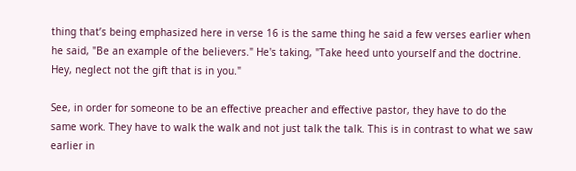thing that’s being emphasized here in verse 16 is the same thing he said a few verses earlier when he said, "Be an example of the believers." He's taking, "Take heed unto yourself and the doctrine. Hey, neglect not the gift that is in you."

See, in order for someone to be an effective preacher and effective pastor, they have to do the same work. They have to walk the walk and not just talk the talk. This is in contrast to what we saw earlier in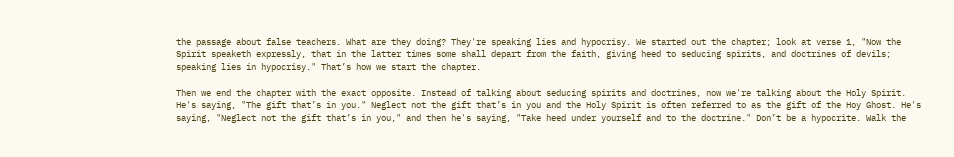the passage about false teachers. What are they doing? They're speaking lies and hypocrisy. We started out the chapter; look at verse 1, "Now the Spirit speaketh expressly, that in the latter times some shall depart from the faith, giving heed to seducing spirits, and doctrines of devils; speaking lies in hypocrisy." That’s how we start the chapter.

Then we end the chapter with the exact opposite. Instead of talking about seducing spirits and doctrines, now we're talking about the Holy Spirit. He's saying, "The gift that’s in you." Neglect not the gift that’s in you and the Holy Spirit is often referred to as the gift of the Hoy Ghost. He's saying, "Neglect not the gift that’s in you," and then he's saying, "Take heed under yourself and to the doctrine." Don’t be a hypocrite. Walk the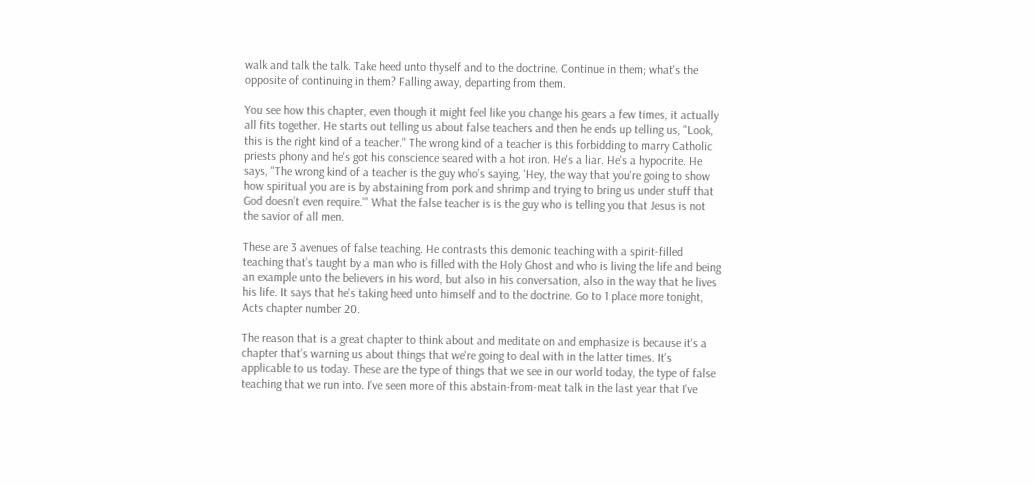walk and talk the talk. Take heed unto thyself and to the doctrine. Continue in them; what's the opposite of continuing in them? Falling away, departing from them.

You see how this chapter, even though it might feel like you change his gears a few times, it actually all fits together. He starts out telling us about false teachers and then he ends up telling us, "Look, this is the right kind of a teacher." The wrong kind of a teacher is this forbidding to marry Catholic priests phony and he's got his conscience seared with a hot iron. He's a liar. He's a hypocrite. He says, "The wrong kind of a teacher is the guy who's saying, 'Hey, the way that you're going to show how spiritual you are is by abstaining from pork and shrimp and trying to bring us under stuff that God doesn’t even require.'" What the false teacher is is the guy who is telling you that Jesus is not the savior of all men.

These are 3 avenues of false teaching. He contrasts this demonic teaching with a spirit-filled teaching that’s taught by a man who is filled with the Holy Ghost and who is living the life and being an example unto the believers in his word, but also in his conversation, also in the way that he lives his life. It says that he's taking heed unto himself and to the doctrine. Go to 1 place more tonight, Acts chapter number 20.

The reason that is a great chapter to think about and meditate on and emphasize is because it's a chapter that’s warning us about things that we're going to deal with in the latter times. It's applicable to us today. These are the type of things that we see in our world today, the type of false teaching that we run into. I've seen more of this abstain-from-meat talk in the last year that I've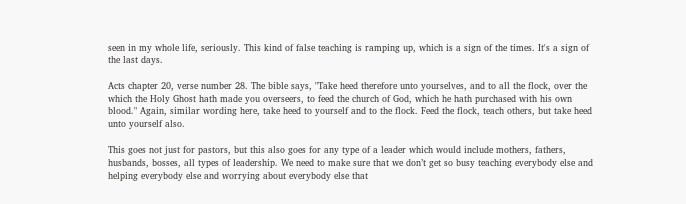seen in my whole life, seriously. This kind of false teaching is ramping up, which is a sign of the times. It's a sign of the last days.

Acts chapter 20, verse number 28. The bible says, "Take heed therefore unto yourselves, and to all the flock, over the which the Holy Ghost hath made you overseers, to feed the church of God, which he hath purchased with his own blood." Again, similar wording here, take heed to yourself and to the flock. Feed the flock, teach others, but take heed unto yourself also.

This goes not just for pastors, but this also goes for any type of a leader which would include mothers, fathers, husbands, bosses, all types of leadership. We need to make sure that we don’t get so busy teaching everybody else and helping everybody else and worrying about everybody else that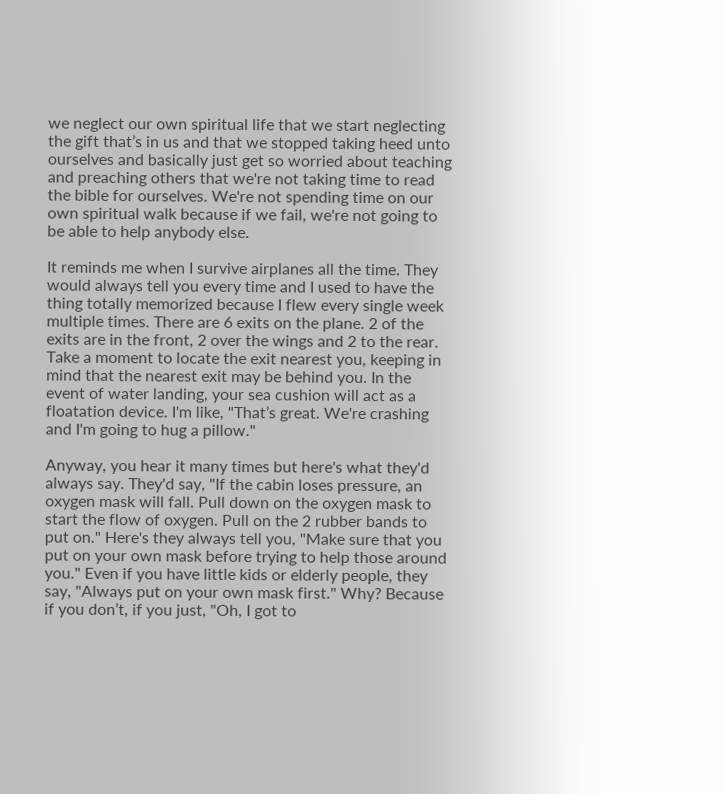we neglect our own spiritual life that we start neglecting the gift that’s in us and that we stopped taking heed unto ourselves and basically just get so worried about teaching and preaching others that we're not taking time to read the bible for ourselves. We're not spending time on our own spiritual walk because if we fail, we're not going to be able to help anybody else.

It reminds me when I survive airplanes all the time. They would always tell you every time and I used to have the thing totally memorized because I flew every single week multiple times. There are 6 exits on the plane. 2 of the exits are in the front, 2 over the wings and 2 to the rear. Take a moment to locate the exit nearest you, keeping in mind that the nearest exit may be behind you. In the event of water landing, your sea cushion will act as a floatation device. I'm like, "That’s great. We're crashing and I'm going to hug a pillow."

Anyway, you hear it many times but here's what they'd always say. They'd say, "If the cabin loses pressure, an oxygen mask will fall. Pull down on the oxygen mask to start the flow of oxygen. Pull on the 2 rubber bands to put on." Here's they always tell you, "Make sure that you put on your own mask before trying to help those around you." Even if you have little kids or elderly people, they say, "Always put on your own mask first." Why? Because if you don’t, if you just, "Oh, I got to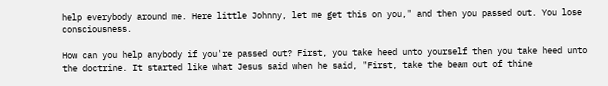help everybody around me. Here little Johnny, let me get this on you," and then you passed out. You lose consciousness.

How can you help anybody if you're passed out? First, you take heed unto yourself then you take heed unto the doctrine. It started like what Jesus said when he said, "First, take the beam out of thine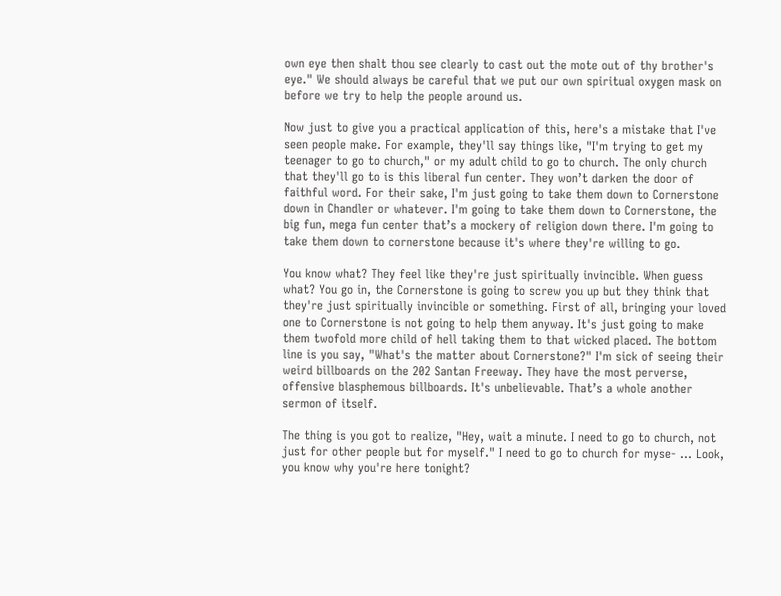own eye then shalt thou see clearly to cast out the mote out of thy brother's eye." We should always be careful that we put our own spiritual oxygen mask on before we try to help the people around us.

Now just to give you a practical application of this, here's a mistake that I've seen people make. For example, they'll say things like, "I'm trying to get my teenager to go to church," or my adult child to go to church. The only church that they'll go to is this liberal fun center. They won’t darken the door of faithful word. For their sake, I'm just going to take them down to Cornerstone down in Chandler or whatever. I'm going to take them down to Cornerstone, the big fun, mega fun center that’s a mockery of religion down there. I'm going to take them down to cornerstone because it's where they're willing to go.

You know what? They feel like they're just spiritually invincible. When guess what? You go in, the Cornerstone is going to screw you up but they think that they're just spiritually invincible or something. First of all, bringing your loved one to Cornerstone is not going to help them anyway. It's just going to make them twofold more child of hell taking them to that wicked placed. The bottom line is you say, "What's the matter about Cornerstone?" I'm sick of seeing their weird billboards on the 202 Santan Freeway. They have the most perverse, offensive blasphemous billboards. It's unbelievable. That’s a whole another sermon of itself.

The thing is you got to realize, "Hey, wait a minute. I need to go to church, not just for other people but for myself." I need to go to church for myse- … Look, you know why you're here tonight?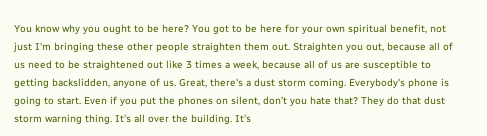You know why you ought to be here? You got to be here for your own spiritual benefit, not just I'm bringing these other people straighten them out. Straighten you out, because all of us need to be straightened out like 3 times a week, because all of us are susceptible to getting backslidden, anyone of us. Great, there's a dust storm coming. Everybody's phone is going to start. Even if you put the phones on silent, don’t you hate that? They do that dust storm warning thing. It's all over the building. It's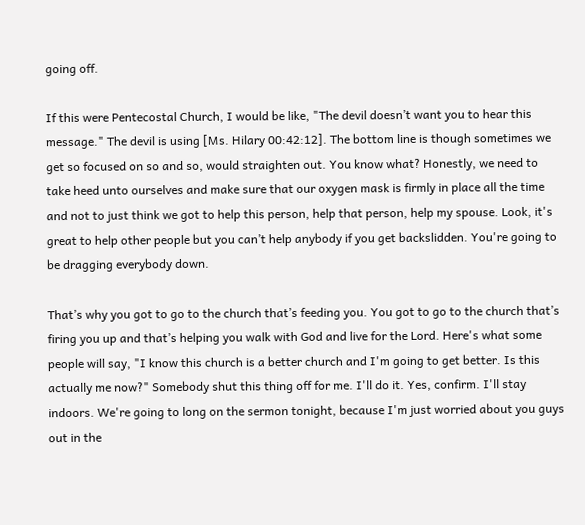going off.

If this were Pentecostal Church, I would be like, "The devil doesn’t want you to hear this message." The devil is using [Ms. Hilary 00:42:12]. The bottom line is though sometimes we get so focused on so and so, would straighten out. You know what? Honestly, we need to take heed unto ourselves and make sure that our oxygen mask is firmly in place all the time and not to just think we got to help this person, help that person, help my spouse. Look, it's great to help other people but you can’t help anybody if you get backslidden. You're going to be dragging everybody down.

That’s why you got to go to the church that’s feeding you. You got to go to the church that’s firing you up and that’s helping you walk with God and live for the Lord. Here's what some people will say, "I know this church is a better church and I'm going to get better. Is this actually me now?" Somebody shut this thing off for me. I'll do it. Yes, confirm. I'll stay indoors. We're going to long on the sermon tonight, because I'm just worried about you guys out in the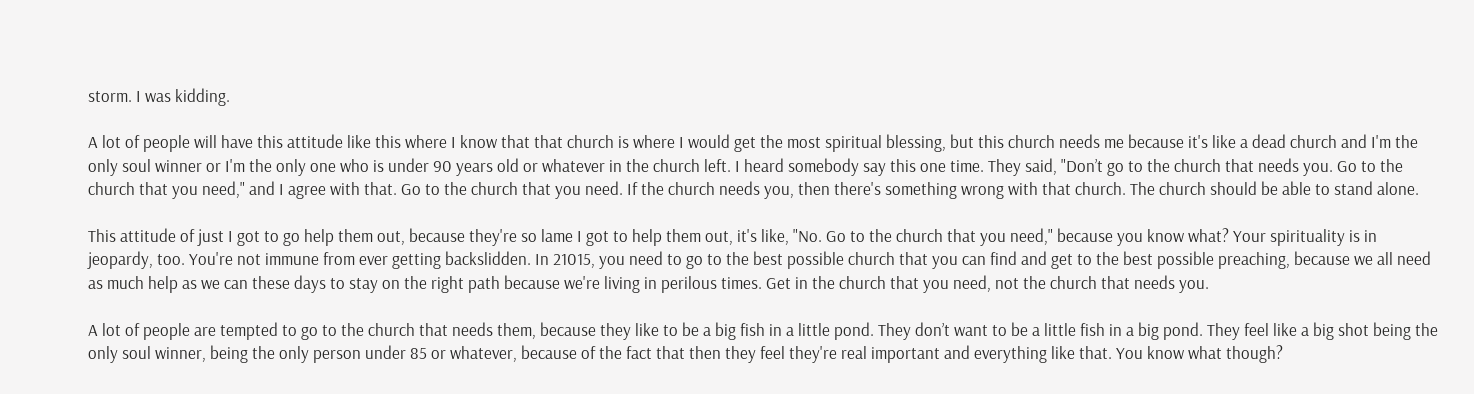storm. I was kidding.

A lot of people will have this attitude like this where I know that that church is where I would get the most spiritual blessing, but this church needs me because it's like a dead church and I'm the only soul winner or I'm the only one who is under 90 years old or whatever in the church left. I heard somebody say this one time. They said, "Don’t go to the church that needs you. Go to the church that you need," and I agree with that. Go to the church that you need. If the church needs you, then there's something wrong with that church. The church should be able to stand alone.

This attitude of just I got to go help them out, because they're so lame I got to help them out, it's like, "No. Go to the church that you need," because you know what? Your spirituality is in jeopardy, too. You're not immune from ever getting backslidden. In 21015, you need to go to the best possible church that you can find and get to the best possible preaching, because we all need as much help as we can these days to stay on the right path because we're living in perilous times. Get in the church that you need, not the church that needs you.

A lot of people are tempted to go to the church that needs them, because they like to be a big fish in a little pond. They don’t want to be a little fish in a big pond. They feel like a big shot being the only soul winner, being the only person under 85 or whatever, because of the fact that then they feel they're real important and everything like that. You know what though?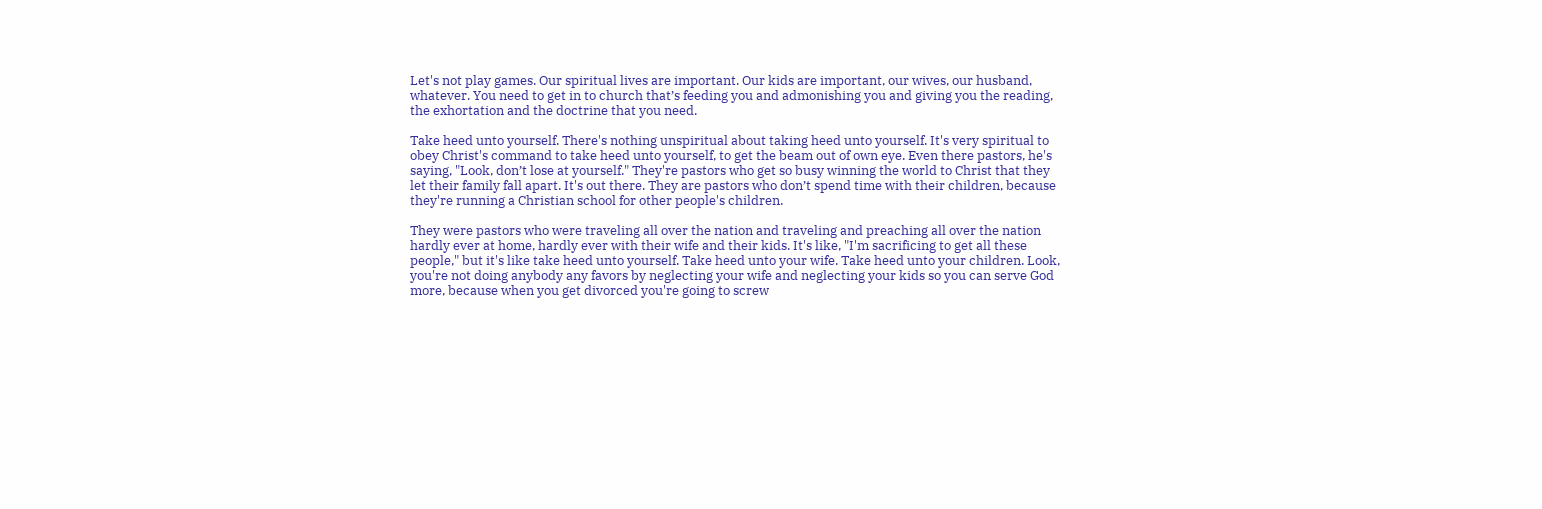Let's not play games. Our spiritual lives are important. Our kids are important, our wives, our husband, whatever. You need to get in to church that’s feeding you and admonishing you and giving you the reading, the exhortation and the doctrine that you need.

Take heed unto yourself. There's nothing unspiritual about taking heed unto yourself. It's very spiritual to obey Christ's command to take heed unto yourself, to get the beam out of own eye. Even there pastors, he's saying, "Look, don’t lose at yourself." They're pastors who get so busy winning the world to Christ that they let their family fall apart. It's out there. They are pastors who don’t spend time with their children, because they're running a Christian school for other people's children.

They were pastors who were traveling all over the nation and traveling and preaching all over the nation hardly ever at home, hardly ever with their wife and their kids. It's like, "I'm sacrificing to get all these people," but it's like take heed unto yourself. Take heed unto your wife. Take heed unto your children. Look, you're not doing anybody any favors by neglecting your wife and neglecting your kids so you can serve God more, because when you get divorced you're going to screw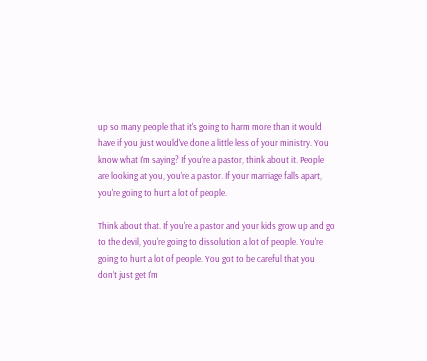up so many people that it's going to harm more than it would have if you just would've done a little less of your ministry. You know what I'm saying? If you're a pastor, think about it. People are looking at you, you're a pastor. If your marriage falls apart, you're going to hurt a lot of people.

Think about that. If you're a pastor and your kids grow up and go to the devil, you're going to dissolution a lot of people. You're going to hurt a lot of people. You got to be careful that you don’t just get I'm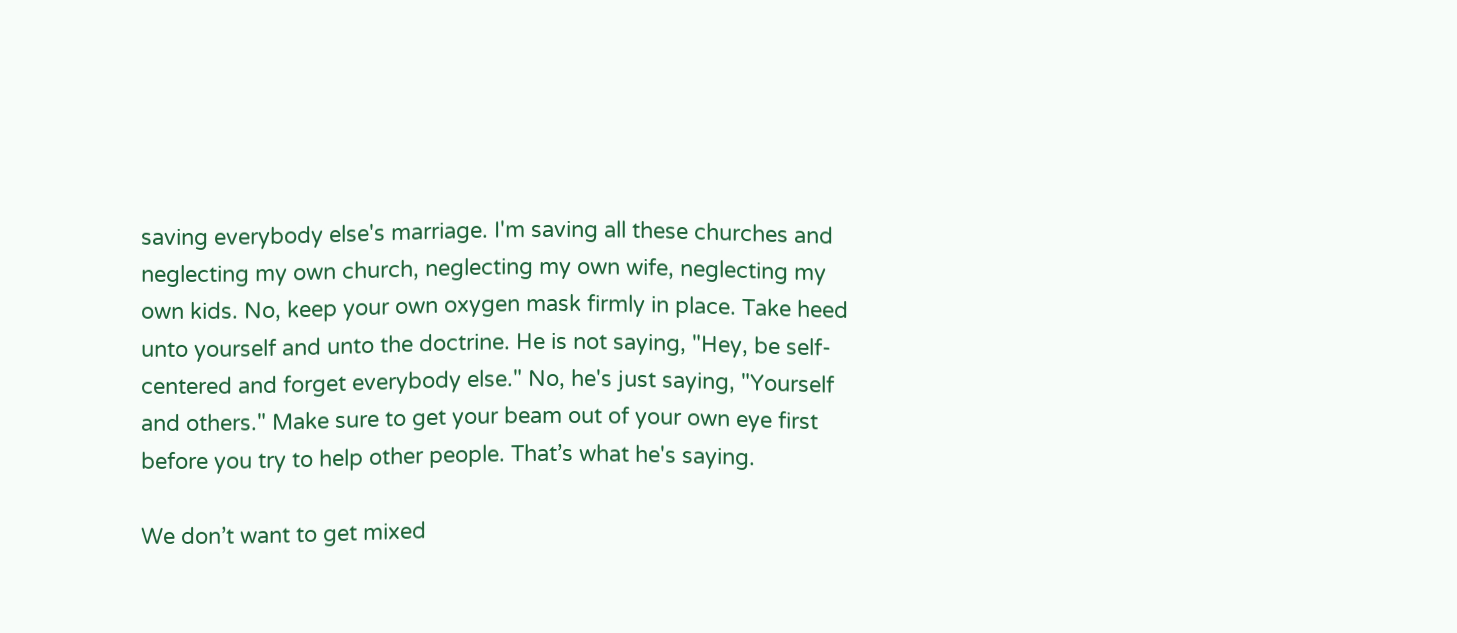saving everybody else's marriage. I'm saving all these churches and neglecting my own church, neglecting my own wife, neglecting my own kids. No, keep your own oxygen mask firmly in place. Take heed unto yourself and unto the doctrine. He is not saying, "Hey, be self-centered and forget everybody else." No, he's just saying, "Yourself and others." Make sure to get your beam out of your own eye first before you try to help other people. That’s what he's saying.

We don’t want to get mixed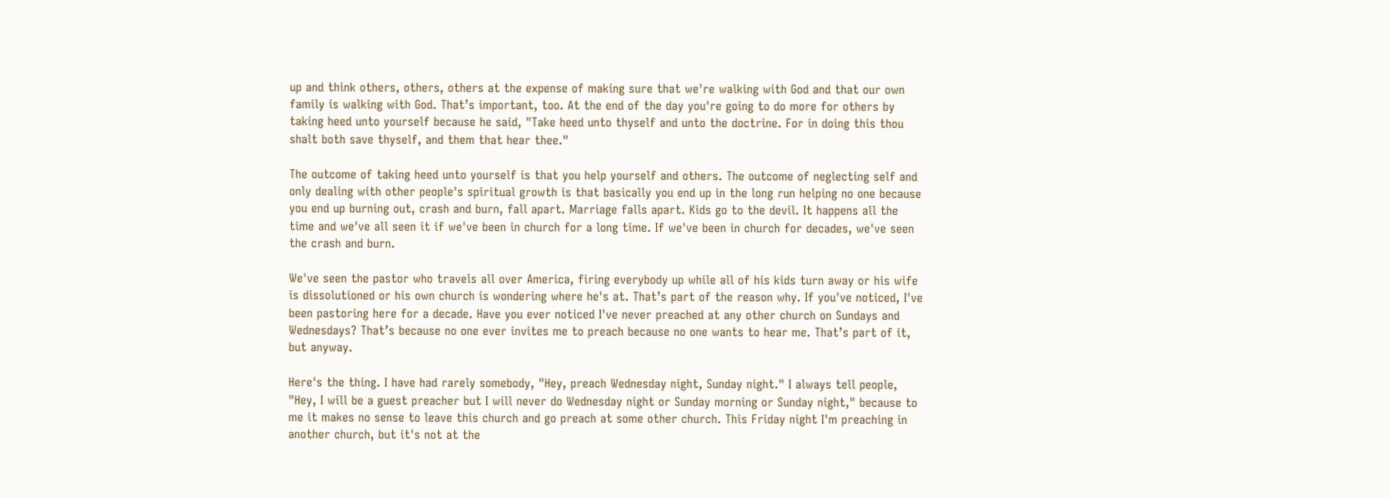up and think others, others, others at the expense of making sure that we're walking with God and that our own family is walking with God. That’s important, too. At the end of the day you're going to do more for others by taking heed unto yourself because he said, "Take heed unto thyself and unto the doctrine. For in doing this thou shalt both save thyself, and them that hear thee."

The outcome of taking heed unto yourself is that you help yourself and others. The outcome of neglecting self and only dealing with other people's spiritual growth is that basically you end up in the long run helping no one because you end up burning out, crash and burn, fall apart. Marriage falls apart. Kids go to the devil. It happens all the time and we've all seen it if we've been in church for a long time. If we've been in church for decades, we've seen the crash and burn.

We've seen the pastor who travels all over America, firing everybody up while all of his kids turn away or his wife is dissolutioned or his own church is wondering where he's at. That’s part of the reason why. If you've noticed, I've been pastoring here for a decade. Have you ever noticed I've never preached at any other church on Sundays and Wednesdays? That’s because no one ever invites me to preach because no one wants to hear me. That’s part of it, but anyway.

Here's the thing. I have had rarely somebody, "Hey, preach Wednesday night, Sunday night." I always tell people, "Hey, I will be a guest preacher but I will never do Wednesday night or Sunday morning or Sunday night," because to me it makes no sense to leave this church and go preach at some other church. This Friday night I'm preaching in another church, but it's not at the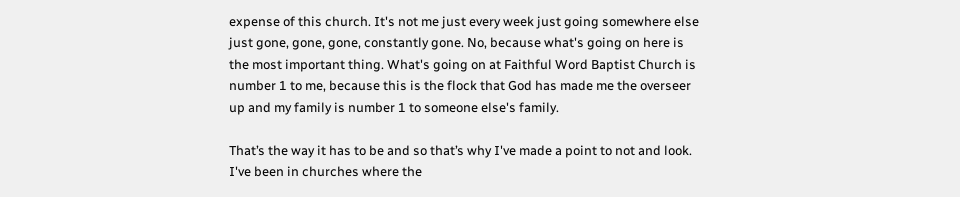expense of this church. It's not me just every week just going somewhere else just gone, gone, gone, constantly gone. No, because what's going on here is the most important thing. What's going on at Faithful Word Baptist Church is number 1 to me, because this is the flock that God has made me the overseer up and my family is number 1 to someone else's family.

That’s the way it has to be and so that’s why I've made a point to not and look. I've been in churches where the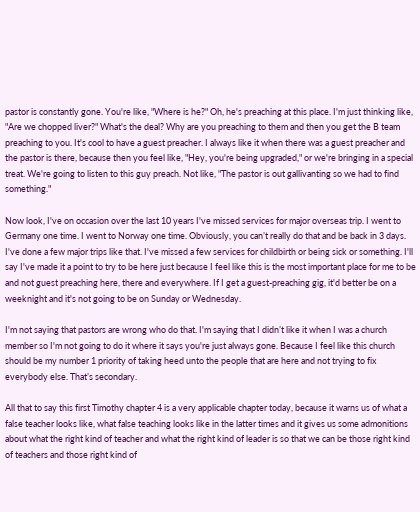pastor is constantly gone. You're like, "Where is he?" Oh, he's preaching at this place. I'm just thinking like, "Are we chopped liver?" What's the deal? Why are you preaching to them and then you get the B team preaching to you. It's cool to have a guest preacher. I always like it when there was a guest preacher and the pastor is there, because then you feel like, "Hey, you're being upgraded," or we're bringing in a special treat. We're going to listen to this guy preach. Not like, "The pastor is out gallivanting so we had to find something."

Now look, I've on occasion over the last 10 years I've missed services for major overseas trip. I went to Germany one time. I went to Norway one time. Obviously, you can’t really do that and be back in 3 days. I've done a few major trips like that. I've missed a few services for childbirth or being sick or something. I'll say I've made it a point to try to be here just because I feel like this is the most important place for me to be and not guest preaching here, there and everywhere. If I get a guest-preaching gig, it'd better be on a weeknight and it's not going to be on Sunday or Wednesday.

I'm not saying that pastors are wrong who do that. I'm saying that I didn’t like it when I was a church member so I'm not going to do it where it says you're just always gone. Because I feel like this church should be my number 1 priority of taking heed unto the people that are here and not trying to fix everybody else. That’s secondary.

All that to say this first Timothy chapter 4 is a very applicable chapter today, because it warns us of what a false teacher looks like, what false teaching looks like in the latter times and it gives us some admonitions about what the right kind of teacher and what the right kind of leader is so that we can be those right kind of teachers and those right kind of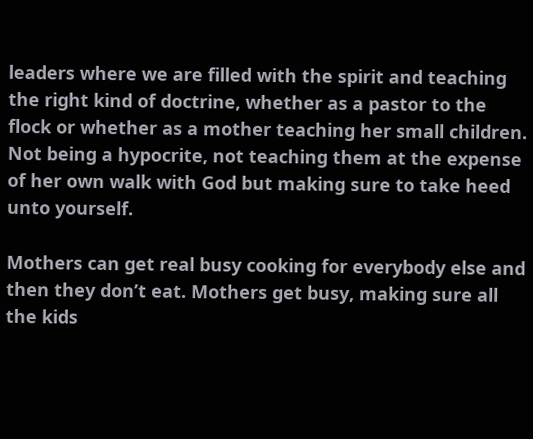leaders where we are filled with the spirit and teaching the right kind of doctrine, whether as a pastor to the flock or whether as a mother teaching her small children. Not being a hypocrite, not teaching them at the expense of her own walk with God but making sure to take heed unto yourself.

Mothers can get real busy cooking for everybody else and then they don’t eat. Mothers get busy, making sure all the kids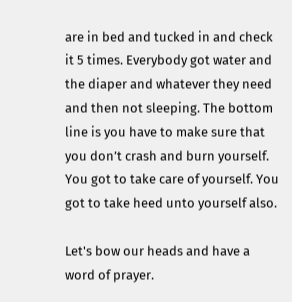are in bed and tucked in and check it 5 times. Everybody got water and the diaper and whatever they need and then not sleeping. The bottom line is you have to make sure that you don’t crash and burn yourself. You got to take care of yourself. You got to take heed unto yourself also.

Let's bow our heads and have a word of prayer.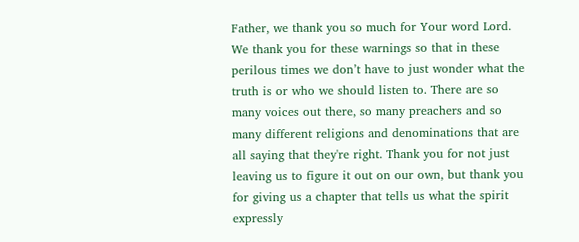Father, we thank you so much for Your word Lord. We thank you for these warnings so that in these perilous times we don’t have to just wonder what the truth is or who we should listen to. There are so many voices out there, so many preachers and so many different religions and denominations that are all saying that they're right. Thank you for not just leaving us to figure it out on our own, but thank you for giving us a chapter that tells us what the spirit expressly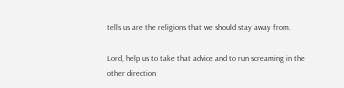tells us are the religions that we should stay away from.

Lord, help us to take that advice and to run screaming in the other direction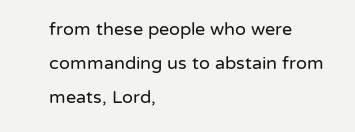from these people who were commanding us to abstain from meats, Lord,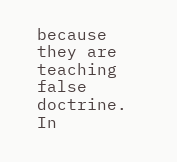because they are teaching false doctrine. In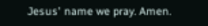Jesus' name we pray. Amen.